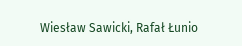Wiesław Sawicki, Rafał Łunio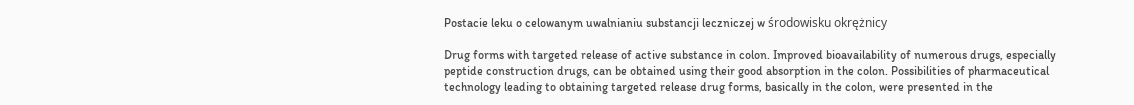Postacie leku o celowanym uwalnianiu substancji leczniczej w środowisku okrężnicy

Drug forms with targeted release of active substance in colon. Improved bioavailability of numerous drugs, especially peptide construction drugs, can be obtained using their good absorption in the colon. Possibilities of pharmaceutical technology leading to obtaining targeted release drug forms, basically in the colon, were presented in the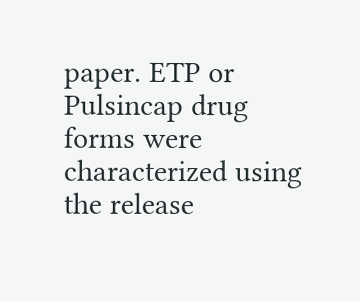paper. ETP or Pulsincap drug forms were characterized using the release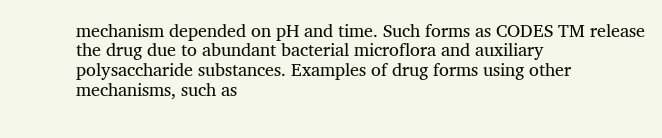mechanism depended on pH and time. Such forms as CODES TM release the drug due to abundant bacterial microflora and auxiliary polysaccharide substances. Examples of drug forms using other mechanisms, such as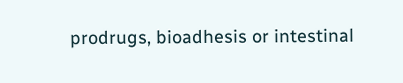prodrugs, bioadhesis or intestinal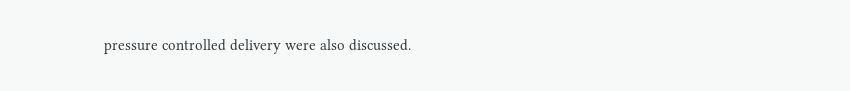pressure controlled delivery were also discussed.